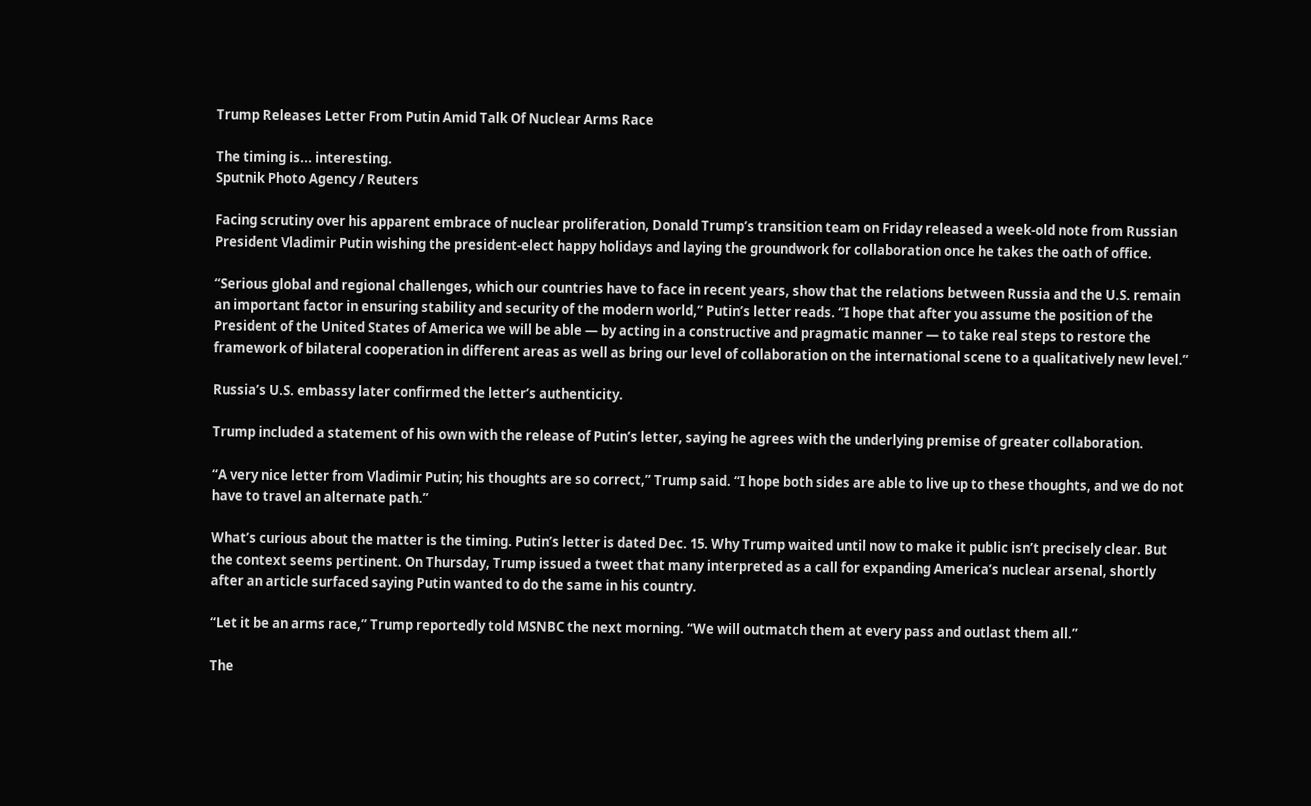Trump Releases Letter From Putin Amid Talk Of Nuclear Arms Race

The timing is... interesting.
Sputnik Photo Agency / Reuters

Facing scrutiny over his apparent embrace of nuclear proliferation, Donald Trump’s transition team on Friday released a week-old note from Russian President Vladimir Putin wishing the president-elect happy holidays and laying the groundwork for collaboration once he takes the oath of office.

“Serious global and regional challenges, which our countries have to face in recent years, show that the relations between Russia and the U.S. remain an important factor in ensuring stability and security of the modern world,” Putin’s letter reads. “I hope that after you assume the position of the President of the United States of America we will be able ― by acting in a constructive and pragmatic manner ― to take real steps to restore the framework of bilateral cooperation in different areas as well as bring our level of collaboration on the international scene to a qualitatively new level.”

Russia’s U.S. embassy later confirmed the letter’s authenticity.

Trump included a statement of his own with the release of Putin’s letter, saying he agrees with the underlying premise of greater collaboration.

“A very nice letter from Vladimir Putin; his thoughts are so correct,” Trump said. “I hope both sides are able to live up to these thoughts, and we do not have to travel an alternate path.”

What’s curious about the matter is the timing. Putin’s letter is dated Dec. 15. Why Trump waited until now to make it public isn’t precisely clear. But the context seems pertinent. On Thursday, Trump issued a tweet that many interpreted as a call for expanding America’s nuclear arsenal, shortly after an article surfaced saying Putin wanted to do the same in his country.

“Let it be an arms race,” Trump reportedly told MSNBC the next morning. “We will outmatch them at every pass and outlast them all.”

The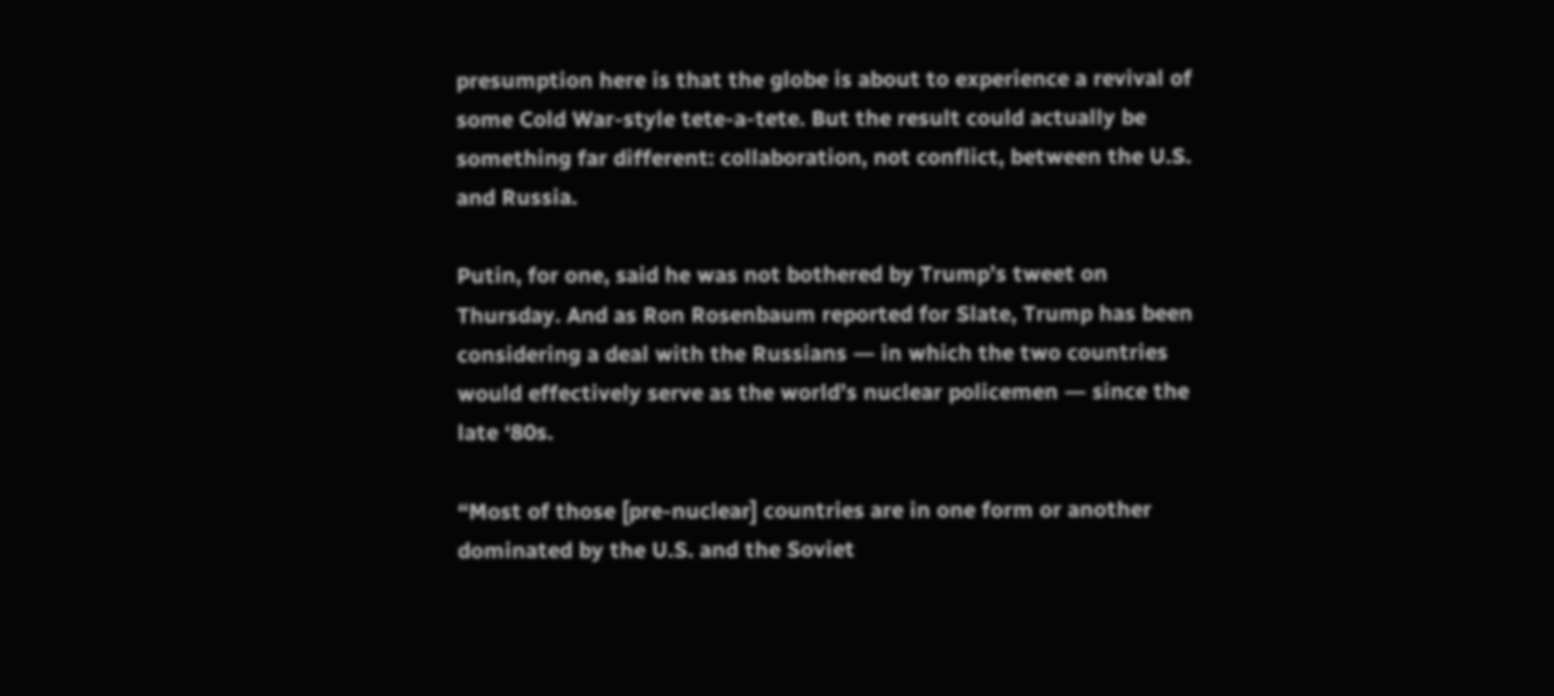presumption here is that the globe is about to experience a revival of some Cold War-style tete-a-tete. But the result could actually be something far different: collaboration, not conflict, between the U.S. and Russia.

Putin, for one, said he was not bothered by Trump’s tweet on Thursday. And as Ron Rosenbaum reported for Slate, Trump has been considering a deal with the Russians ― in which the two countries would effectively serve as the world’s nuclear policemen ― since the late ‘80s.

“Most of those [pre-nuclear] countries are in one form or another dominated by the U.S. and the Soviet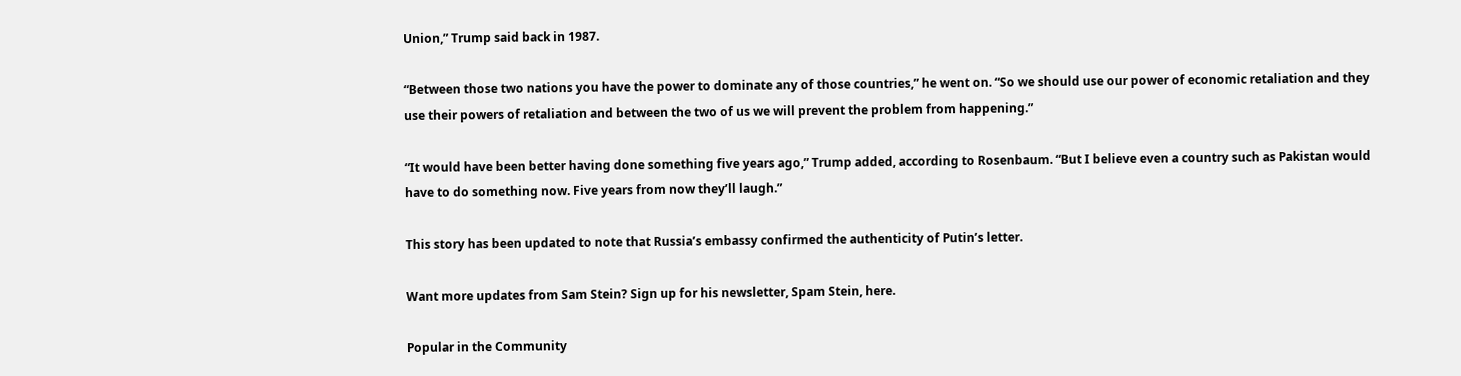Union,” Trump said back in 1987.

“Between those two nations you have the power to dominate any of those countries,” he went on. “So we should use our power of economic retaliation and they use their powers of retaliation and between the two of us we will prevent the problem from happening.”

“It would have been better having done something five years ago,” Trump added, according to Rosenbaum. “But I believe even a country such as Pakistan would have to do something now. Five years from now they’ll laugh.”

This story has been updated to note that Russia’s embassy confirmed the authenticity of Putin’s letter.

Want more updates from Sam Stein? Sign up for his newsletter, Spam Stein, here.

Popular in the Community